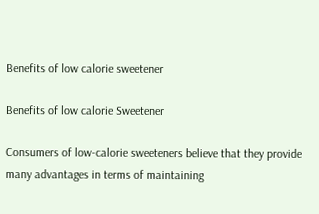Benefits of low calorie sweetener

Benefits of low calorie Sweetener

Consumers of low-calorie sweeteners believe that they provide many advantages in terms of maintaining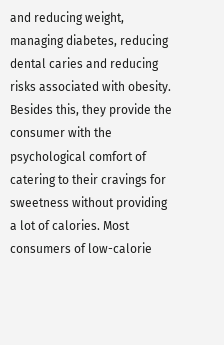and reducing weight, managing diabetes, reducing dental caries and reducing risks associated with obesity. Besides this, they provide the consumer with the psychological comfort of catering to their cravings for sweetness without providing a lot of calories. Most consumers of low-calorie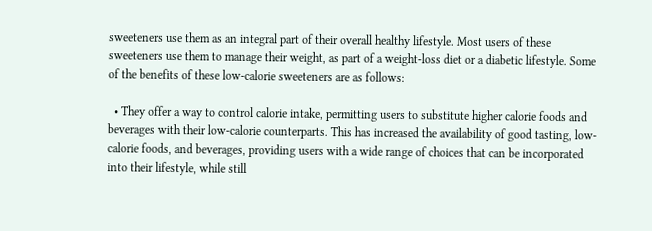sweeteners use them as an integral part of their overall healthy lifestyle. Most users of these sweeteners use them to manage their weight, as part of a weight-loss diet or a diabetic lifestyle. Some of the benefits of these low-calorie sweeteners are as follows:

  • They offer a way to control calorie intake, permitting users to substitute higher calorie foods and beverages with their low-calorie counterparts. This has increased the availability of good tasting, low-calorie foods, and beverages, providing users with a wide range of choices that can be incorporated into their lifestyle, while still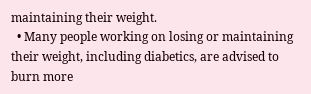maintaining their weight.
  • Many people working on losing or maintaining their weight, including diabetics, are advised to burn more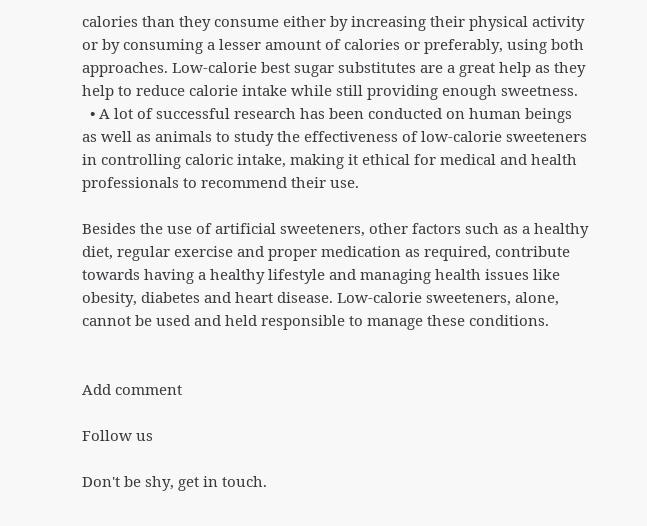calories than they consume either by increasing their physical activity or by consuming a lesser amount of calories or preferably, using both approaches. Low-calorie best sugar substitutes are a great help as they help to reduce calorie intake while still providing enough sweetness.
  • A lot of successful research has been conducted on human beings as well as animals to study the effectiveness of low-calorie sweeteners in controlling caloric intake, making it ethical for medical and health professionals to recommend their use.

Besides the use of artificial sweeteners, other factors such as a healthy diet, regular exercise and proper medication as required, contribute towards having a healthy lifestyle and managing health issues like obesity, diabetes and heart disease. Low-calorie sweeteners, alone, cannot be used and held responsible to manage these conditions.


Add comment

Follow us

Don't be shy, get in touch.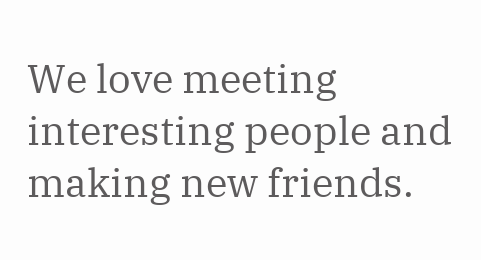We love meeting interesting people and making new friends.